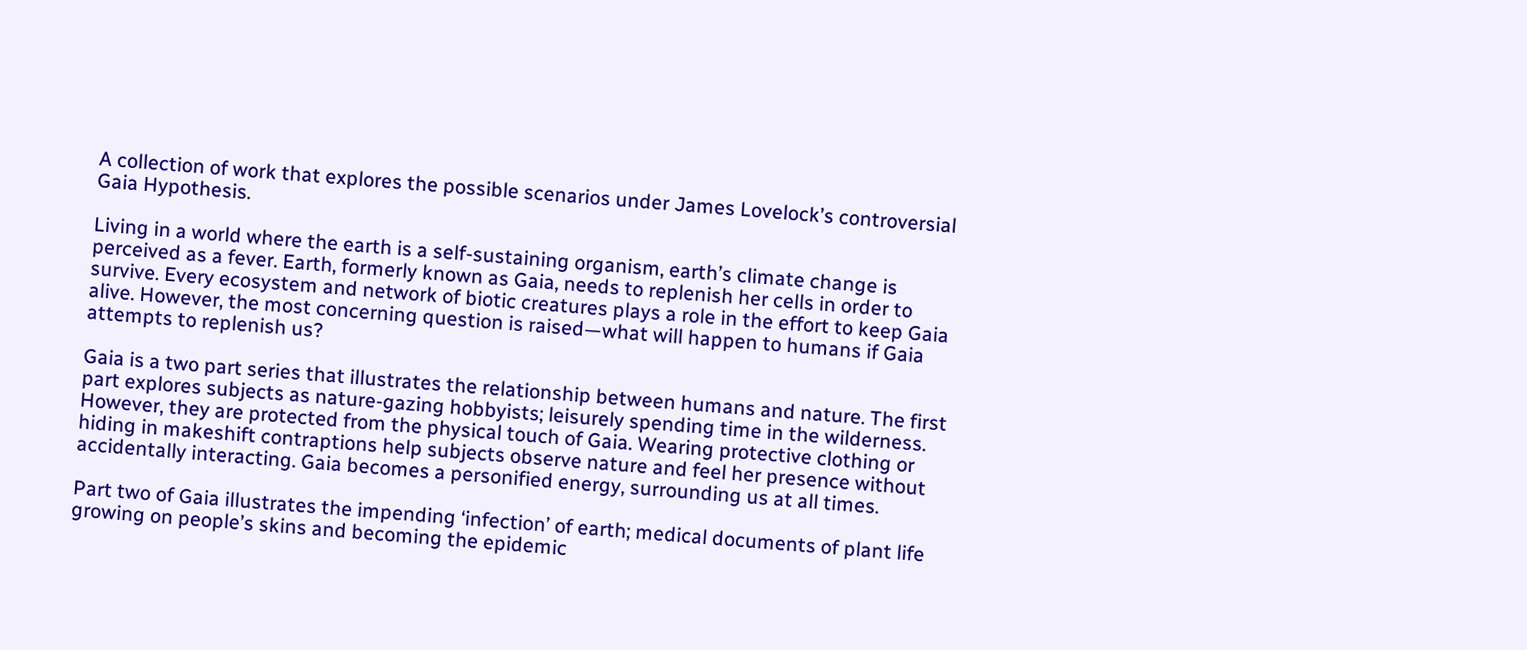A collection of work that explores the possible scenarios under James Lovelock’s controversial Gaia Hypothesis.

Living in a world where the earth is a self-sustaining organism, earth’s climate change is perceived as a fever. Earth, formerly known as Gaia, needs to replenish her cells in order to survive. Every ecosystem and network of biotic creatures plays a role in the effort to keep Gaia alive. However, the most concerning question is raised—what will happen to humans if Gaia attempts to replenish us?

Gaia is a two part series that illustrates the relationship between humans and nature. The first part explores subjects as nature-gazing hobbyists; leisurely spending time in the wilderness. However, they are protected from the physical touch of Gaia. Wearing protective clothing or hiding in makeshift contraptions help subjects observe nature and feel her presence without accidentally interacting. Gaia becomes a personified energy, surrounding us at all times.

Part two of Gaia illustrates the impending ‘infection’ of earth; medical documents of plant life growing on people’s skins and becoming the epidemic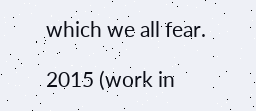which we all fear.

2015 (work in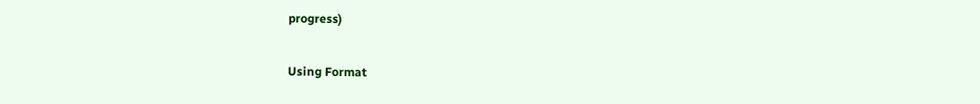progress)

Using Format